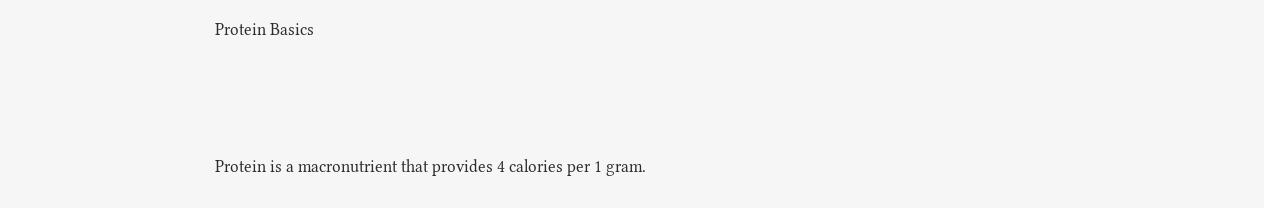Protein Basics




Protein is a macronutrient that provides 4 calories per 1 gram.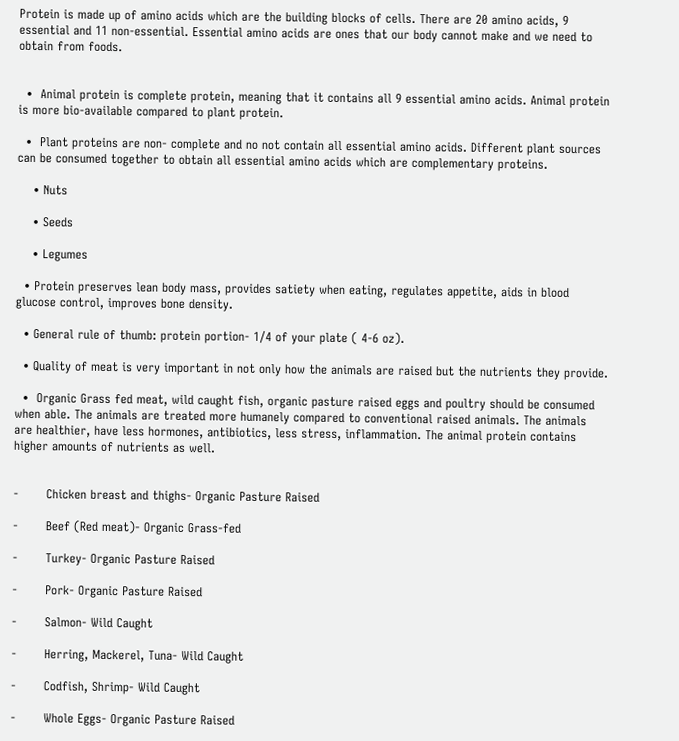Protein is made up of amino acids which are the building blocks of cells. There are 20 amino acids, 9 essential and 11 non-essential. Essential amino acids are ones that our body cannot make and we need to obtain from foods.


  •  Animal protein is complete protein, meaning that it contains all 9 essential amino acids. Animal protein is more bio-available compared to plant protein.

  •  Plant proteins are non- complete and no not contain all essential amino acids. Different plant sources can be consumed together to obtain all essential amino acids which are complementary proteins.

    • Nuts

    • Seeds

    • Legumes

  • Protein preserves lean body mass, provides satiety when eating, regulates appetite, aids in blood glucose control, improves bone density.

  • General rule of thumb: protein portion- 1/4 of your plate ( 4-6 oz).

  • Quality of meat is very important in not only how the animals are raised but the nutrients they provide.

  •  Organic Grass fed meat, wild caught fish, organic pasture raised eggs and poultry should be consumed when able. The animals are treated more humanely compared to conventional raised animals. The animals are healthier, have less hormones, antibiotics, less stress, inflammation. The animal protein contains higher amounts of nutrients as well.


-       Chicken breast and thighs- Organic Pasture Raised

-       Beef (Red meat)- Organic Grass-fed

-       Turkey- Organic Pasture Raised

-       Pork- Organic Pasture Raised

-       Salmon- Wild Caught

-       Herring, Mackerel, Tuna- Wild Caught

-       Codfish, Shrimp- Wild Caught

-       Whole Eggs- Organic Pasture Raised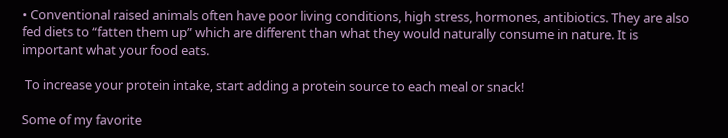• Conventional raised animals often have poor living conditions, high stress, hormones, antibiotics. They are also fed diets to “fatten them up” which are different than what they would naturally consume in nature. It is important what your food eats.

 To increase your protein intake, start adding a protein source to each meal or snack!

Some of my favorite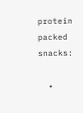protein packed snacks:

  •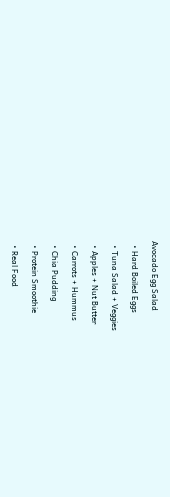Avocado Egg Salad

  • Hard Boiled Eggs

  • Tuna Salad + Veggies

  • Apples + Nut Butter

  • Carrots + Hummus

  • Chia Pudding

  • Protein Smoothie

  • Real Food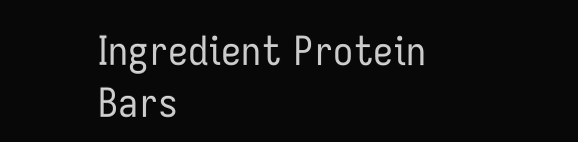Ingredient Protein Bars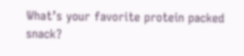What’s your favorite protein packed snack?